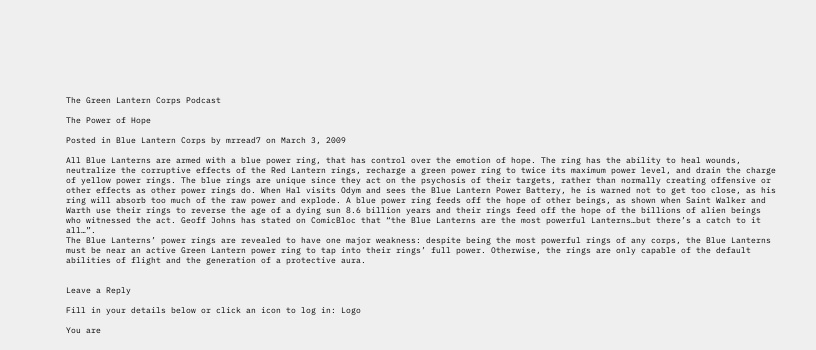The Green Lantern Corps Podcast

The Power of Hope

Posted in Blue Lantern Corps by mrread7 on March 3, 2009

All Blue Lanterns are armed with a blue power ring, that has control over the emotion of hope. The ring has the ability to heal wounds, neutralize the corruptive effects of the Red Lantern rings, recharge a green power ring to twice its maximum power level, and drain the charge of yellow power rings. The blue rings are unique since they act on the psychosis of their targets, rather than normally creating offensive or other effects as other power rings do. When Hal visits Odym and sees the Blue Lantern Power Battery, he is warned not to get too close, as his ring will absorb too much of the raw power and explode. A blue power ring feeds off the hope of other beings, as shown when Saint Walker and Warth use their rings to reverse the age of a dying sun 8.6 billion years and their rings feed off the hope of the billions of alien beings who witnessed the act. Geoff Johns has stated on ComicBloc that “the Blue Lanterns are the most powerful Lanterns…but there’s a catch to it all…”.
The Blue Lanterns’ power rings are revealed to have one major weakness: despite being the most powerful rings of any corps, the Blue Lanterns must be near an active Green Lantern power ring to tap into their rings’ full power. Otherwise, the rings are only capable of the default abilities of flight and the generation of a protective aura.


Leave a Reply

Fill in your details below or click an icon to log in: Logo

You are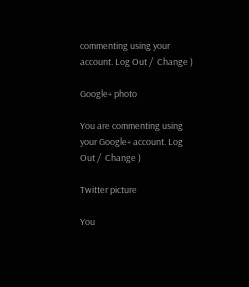commenting using your account. Log Out /  Change )

Google+ photo

You are commenting using your Google+ account. Log Out /  Change )

Twitter picture

You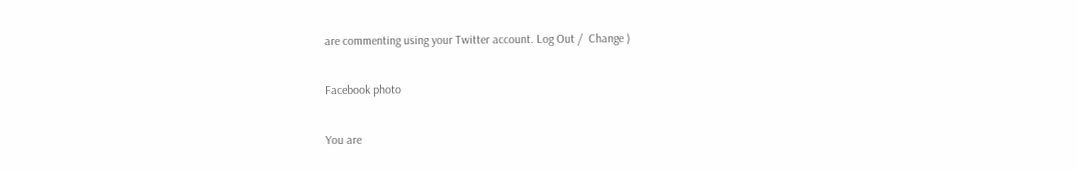are commenting using your Twitter account. Log Out /  Change )

Facebook photo

You are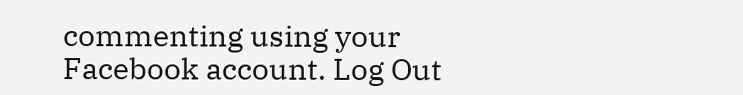commenting using your Facebook account. Log Out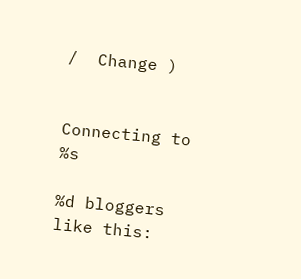/  Change )


Connecting to %s

%d bloggers like this: